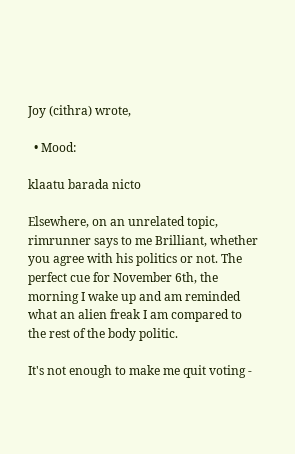Joy (cithra) wrote,

  • Mood:

klaatu barada nicto

Elsewhere, on an unrelated topic, rimrunner says to me Brilliant, whether you agree with his politics or not. The perfect cue for November 6th, the morning I wake up and am reminded what an alien freak I am compared to the rest of the body politic.

It's not enough to make me quit voting -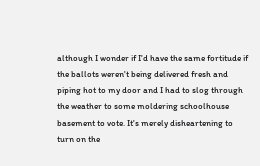although I wonder if I'd have the same fortitude if the ballots weren't being delivered fresh and piping hot to my door and I had to slog through the weather to some moldering schoolhouse basement to vote. It's merely disheartening to turn on the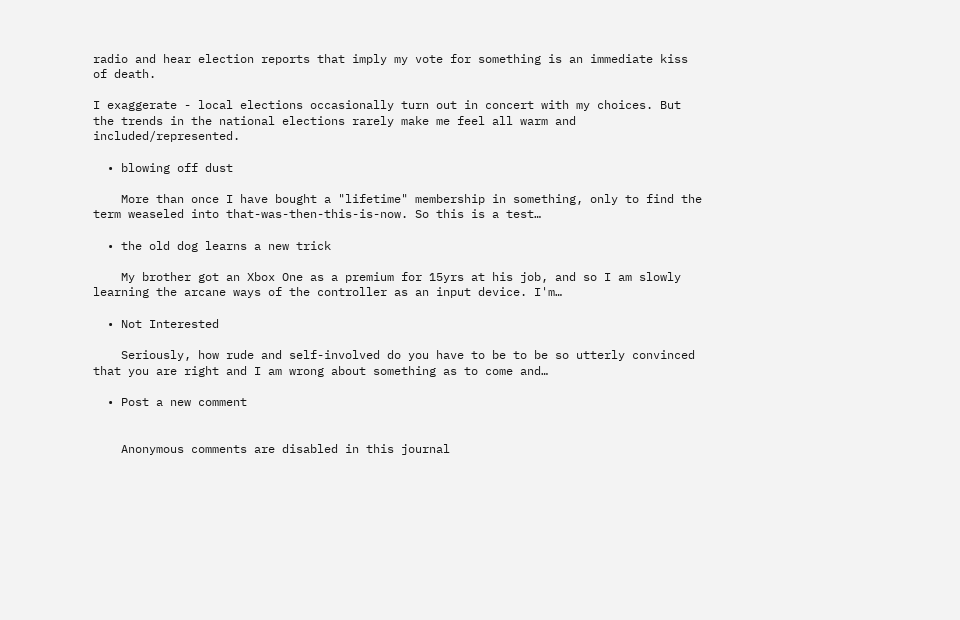radio and hear election reports that imply my vote for something is an immediate kiss of death.

I exaggerate - local elections occasionally turn out in concert with my choices. But the trends in the national elections rarely make me feel all warm and included/represented.

  • blowing off dust

    More than once I have bought a "lifetime" membership in something, only to find the term weaseled into that-was-then-this-is-now. So this is a test…

  • the old dog learns a new trick

    My brother got an Xbox One as a premium for 15yrs at his job, and so I am slowly learning the arcane ways of the controller as an input device. I'm…

  • Not Interested

    Seriously, how rude and self-involved do you have to be to be so utterly convinced that you are right and I am wrong about something as to come and…

  • Post a new comment


    Anonymous comments are disabled in this journal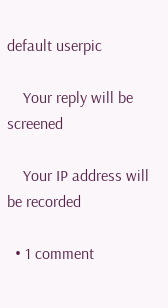default userpic

    Your reply will be screened

    Your IP address will be recorded

  • 1 comment